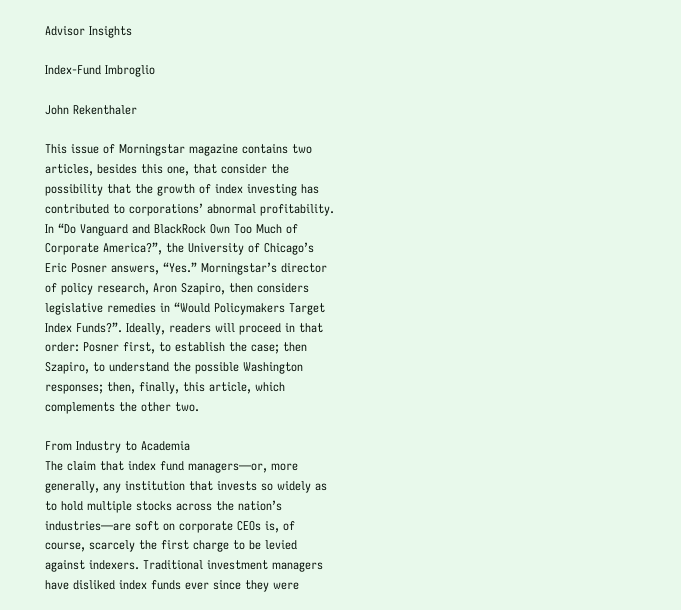Advisor Insights

Index-Fund Imbroglio

John Rekenthaler

This issue of Morningstar magazine contains two articles, besides this one, that consider the possibility that the growth of index investing has contributed to corporations’ abnormal profitability. In “Do Vanguard and BlackRock Own Too Much of Corporate America?”, the University of Chicago’s Eric Posner answers, “Yes.” Morningstar’s director of policy research, Aron Szapiro, then considers legislative remedies in “Would Policymakers Target Index Funds?”. Ideally, readers will proceed in that order: Posner first, to establish the case; then Szapiro, to understand the possible Washington responses; then, finally, this article, which complements the other two.

From Industry to Academia
The claim that index fund managers—or, more generally, any institution that invests so widely as to hold multiple stocks across the nation’s industries—are soft on corporate CEOs is, of course, scarcely the first charge to be levied against indexers. Traditional investment managers have disliked index funds ever since they were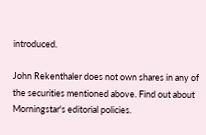introduced.

John Rekenthaler does not own shares in any of the securities mentioned above. Find out about Morningstar's editorial policies.